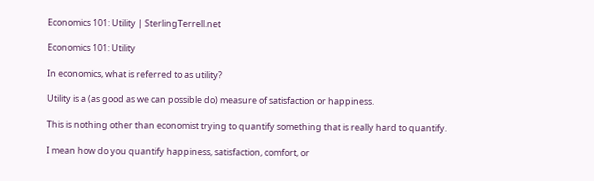Economics 101: Utility | SterlingTerrell.net

Economics 101: Utility

In economics, what is referred to as utility?

Utility is a (as good as we can possible do) measure of satisfaction or happiness.

This is nothing other than economist trying to quantify something that is really hard to quantify.

I mean how do you quantify happiness, satisfaction, comfort, or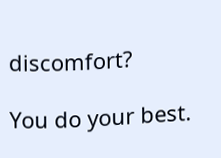discomfort?

You do your best.